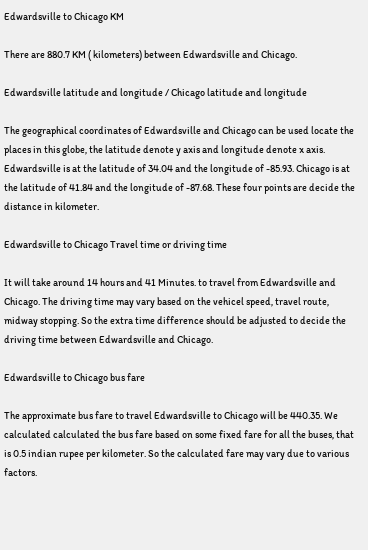Edwardsville to Chicago KM

There are 880.7 KM ( kilometers) between Edwardsville and Chicago.

Edwardsville latitude and longitude / Chicago latitude and longitude

The geographical coordinates of Edwardsville and Chicago can be used locate the places in this globe, the latitude denote y axis and longitude denote x axis. Edwardsville is at the latitude of 34.04 and the longitude of -85.93. Chicago is at the latitude of 41.84 and the longitude of -87.68. These four points are decide the distance in kilometer.

Edwardsville to Chicago Travel time or driving time

It will take around 14 hours and 41 Minutes. to travel from Edwardsville and Chicago. The driving time may vary based on the vehicel speed, travel route, midway stopping. So the extra time difference should be adjusted to decide the driving time between Edwardsville and Chicago.

Edwardsville to Chicago bus fare

The approximate bus fare to travel Edwardsville to Chicago will be 440.35. We calculated calculated the bus fare based on some fixed fare for all the buses, that is 0.5 indian rupee per kilometer. So the calculated fare may vary due to various factors.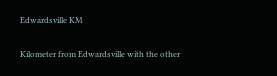Edwardsville KM

Kilometer from Edwardsville with the other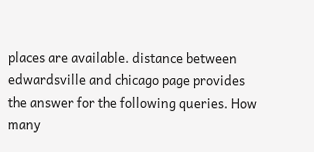places are available. distance between edwardsville and chicago page provides the answer for the following queries. How many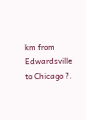km from Edwardsville to Chicago ?.